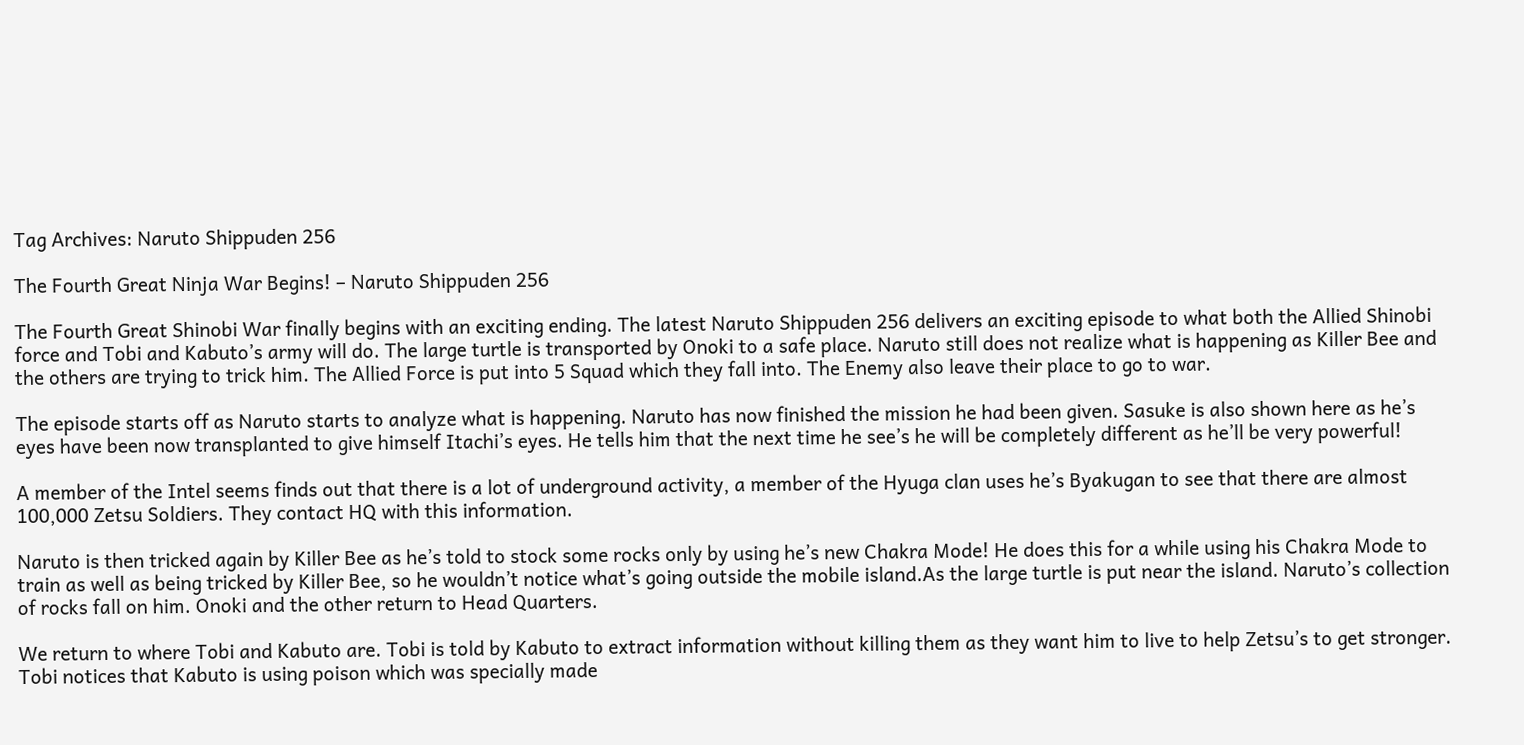Tag Archives: Naruto Shippuden 256

The Fourth Great Ninja War Begins! – Naruto Shippuden 256

The Fourth Great Shinobi War finally begins with an exciting ending. The latest Naruto Shippuden 256 delivers an exciting episode to what both the Allied Shinobi force and Tobi and Kabuto’s army will do. The large turtle is transported by Onoki to a safe place. Naruto still does not realize what is happening as Killer Bee and the others are trying to trick him. The Allied Force is put into 5 Squad which they fall into. The Enemy also leave their place to go to war.

The episode starts off as Naruto starts to analyze what is happening. Naruto has now finished the mission he had been given. Sasuke is also shown here as he’s eyes have been now transplanted to give himself Itachi’s eyes. He tells him that the next time he see’s he will be completely different as he’ll be very powerful!

A member of the Intel seems finds out that there is a lot of underground activity, a member of the Hyuga clan uses he’s Byakugan to see that there are almost 100,000 Zetsu Soldiers. They contact HQ with this information.

Naruto is then tricked again by Killer Bee as he’s told to stock some rocks only by using he’s new Chakra Mode! He does this for a while using his Chakra Mode to train as well as being tricked by Killer Bee, so he wouldn’t notice what’s going outside the mobile island.As the large turtle is put near the island. Naruto’s collection of rocks fall on him. Onoki and the other return to Head Quarters.

We return to where Tobi and Kabuto are. Tobi is told by Kabuto to extract information without killing them as they want him to live to help Zetsu’s to get stronger. Tobi notices that Kabuto is using poison which was specially made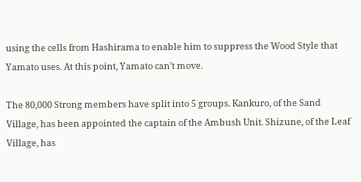using the cells from Hashirama to enable him to suppress the Wood Style that Yamato uses. At this point, Yamato can’t move.

The 80,000 Strong members have split into 5 groups. Kankuro, of the Sand Village, has been appointed the captain of the Ambush Unit. Shizune, of the Leaf Village, has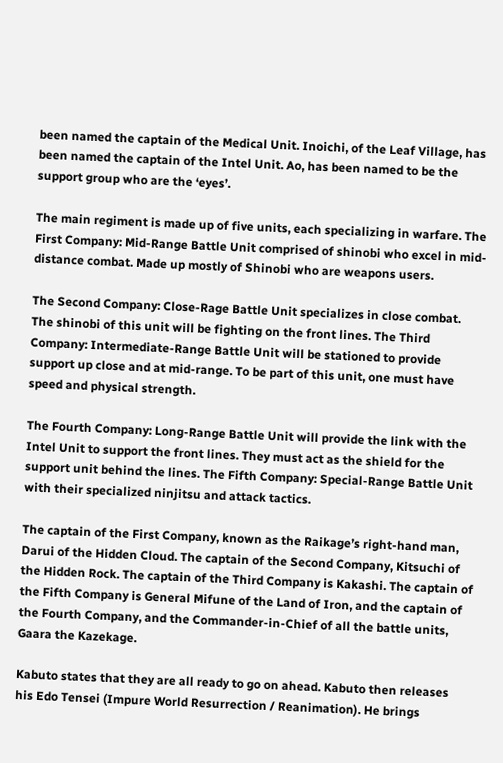been named the captain of the Medical Unit. Inoichi, of the Leaf Village, has been named the captain of the Intel Unit. Ao, has been named to be the support group who are the ‘eyes’.

The main regiment is made up of five units, each specializing in warfare. The First Company: Mid-Range Battle Unit comprised of shinobi who excel in mid-distance combat. Made up mostly of Shinobi who are weapons users.

The Second Company: Close-Rage Battle Unit specializes in close combat. The shinobi of this unit will be fighting on the front lines. The Third Company: Intermediate-Range Battle Unit will be stationed to provide support up close and at mid-range. To be part of this unit, one must have speed and physical strength.

The Fourth Company: Long-Range Battle Unit will provide the link with the Intel Unit to support the front lines. They must act as the shield for the support unit behind the lines. The Fifth Company: Special-Range Battle Unit with their specialized ninjitsu and attack tactics.

The captain of the First Company, known as the Raikage’s right-hand man, Darui of the Hidden Cloud. The captain of the Second Company, Kitsuchi of the Hidden Rock. The captain of the Third Company is Kakashi. The captain of the Fifth Company is General Mifune of the Land of Iron, and the captain of the Fourth Company, and the Commander-in-Chief of all the battle units, Gaara the Kazekage.

Kabuto states that they are all ready to go on ahead. Kabuto then releases his Edo Tensei (Impure World Resurrection / Reanimation). He brings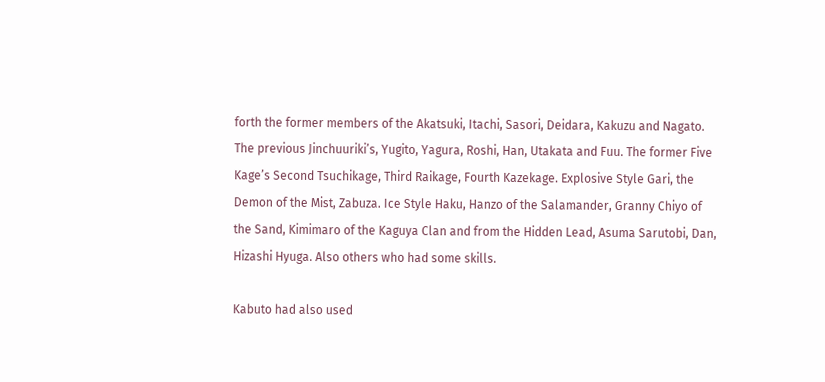forth the former members of the Akatsuki, Itachi, Sasori, Deidara, Kakuzu and Nagato. The previous Jinchuuriki’s, Yugito, Yagura, Roshi, Han, Utakata and Fuu. The former Five Kage’s Second Tsuchikage, Third Raikage, Fourth Kazekage. Explosive Style Gari, the Demon of the Mist, Zabuza. Ice Style Haku, Hanzo of the Salamander, Granny Chiyo of the Sand, Kimimaro of the Kaguya Clan and from the Hidden Lead, Asuma Sarutobi, Dan, Hizashi Hyuga. Also others who had some skills.

Kabuto had also used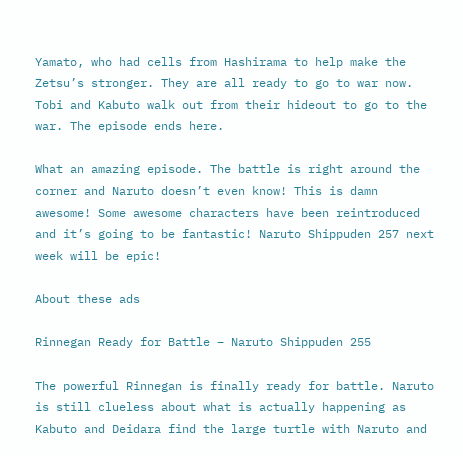Yamato, who had cells from Hashirama to help make the Zetsu’s stronger. They are all ready to go to war now. Tobi and Kabuto walk out from their hideout to go to the war. The episode ends here.

What an amazing episode. The battle is right around the corner and Naruto doesn’t even know! This is damn awesome! Some awesome characters have been reintroduced and it’s going to be fantastic! Naruto Shippuden 257 next week will be epic!

About these ads

Rinnegan Ready for Battle – Naruto Shippuden 255

The powerful Rinnegan is finally ready for battle. Naruto is still clueless about what is actually happening as Kabuto and Deidara find the large turtle with Naruto and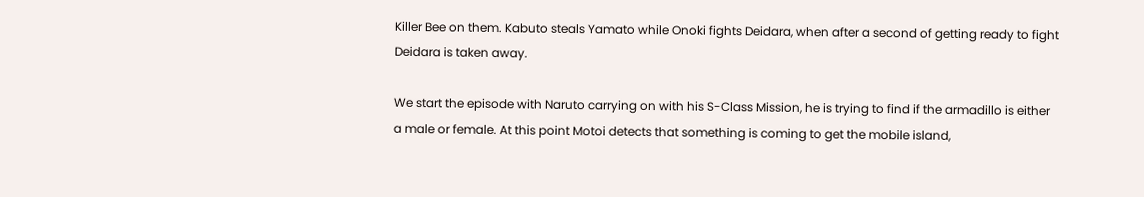Killer Bee on them. Kabuto steals Yamato while Onoki fights Deidara, when after a second of getting ready to fight Deidara is taken away.

We start the episode with Naruto carrying on with his S-Class Mission, he is trying to find if the armadillo is either a male or female. At this point Motoi detects that something is coming to get the mobile island,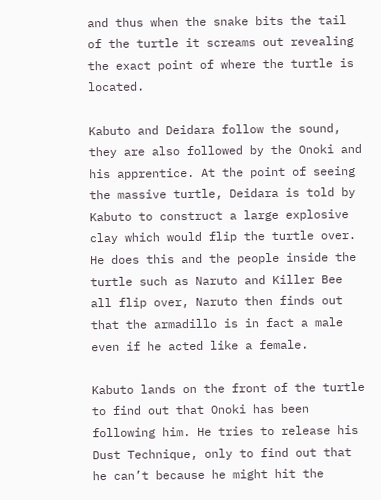and thus when the snake bits the tail of the turtle it screams out revealing the exact point of where the turtle is located.

Kabuto and Deidara follow the sound, they are also followed by the Onoki and his apprentice. At the point of seeing the massive turtle, Deidara is told by Kabuto to construct a large explosive clay which would flip the turtle over. He does this and the people inside the turtle such as Naruto and Killer Bee all flip over, Naruto then finds out that the armadillo is in fact a male even if he acted like a female.

Kabuto lands on the front of the turtle to find out that Onoki has been following him. He tries to release his Dust Technique, only to find out that he can’t because he might hit the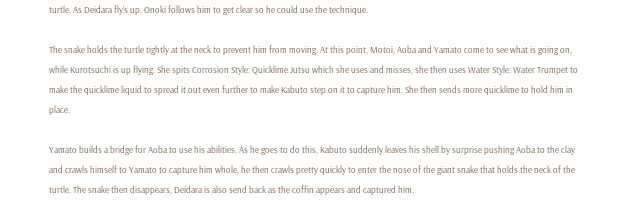turtle. As Deidara fly’s up, Onoki follows him to get clear so he could use the technique.

The snake holds the turtle tightly at the neck to prevent him from moving. At this point, Motoi, Aoba and Yamato come to see what is going on, while Kurotsuchi is up flying. She spits Corrosion Style: Quicklime Jutsu which she uses and misses, she then uses Water Style: Water Trumpet to make the quicklime liquid to spread it out even further to make Kabuto step on it to capture him. She then sends more quicklime to hold him in place.

Yamato builds a bridge for Aoba to use his abilities. As he goes to do this, Kabuto suddenly leaves his shell by surprise pushing Aoba to the clay and crawls himself to Yamato to capture him whole, he then crawls pretty quickly to enter the nose of the giant snake that holds the neck of the turtle. The snake then disappears, Deidara is also send back as the coffin appears and captured him.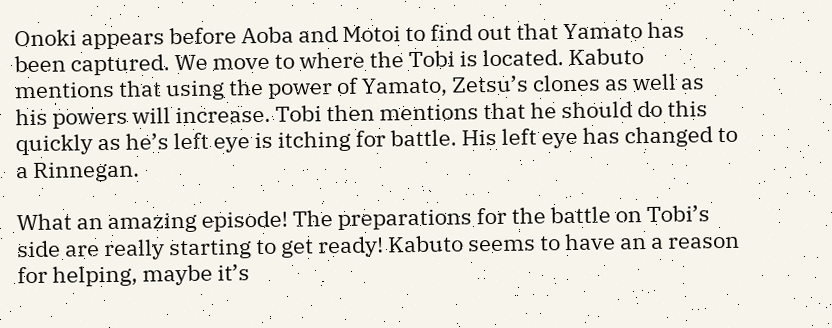Onoki appears before Aoba and Motoi to find out that Yamato has been captured. We move to where the Tobi is located. Kabuto mentions that using the power of Yamato, Zetsu’s clones as well as his powers will increase. Tobi then mentions that he should do this quickly as he’s left eye is itching for battle. His left eye has changed to a Rinnegan.

What an amazing episode! The preparations for the battle on Tobi’s side are really starting to get ready! Kabuto seems to have an a reason for helping, maybe it’s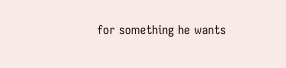for something he wants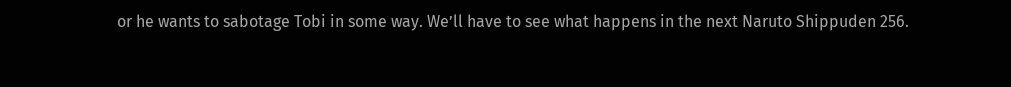or he wants to sabotage Tobi in some way. We’ll have to see what happens in the next Naruto Shippuden 256.